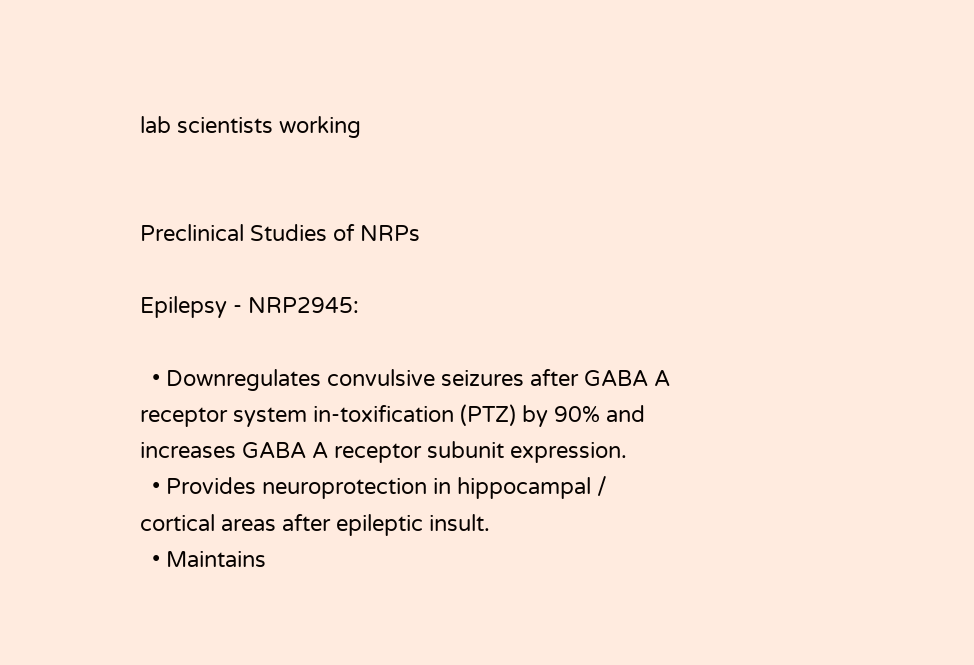lab scientists working


Preclinical Studies of NRPs

Epilepsy - NRP2945:

  • Downregulates convulsive seizures after GABA A receptor system in-toxification (PTZ) by 90% and increases GABA A receptor subunit expression.
  • Provides neuroprotection in hippocampal / cortical areas after epileptic insult.
  • Maintains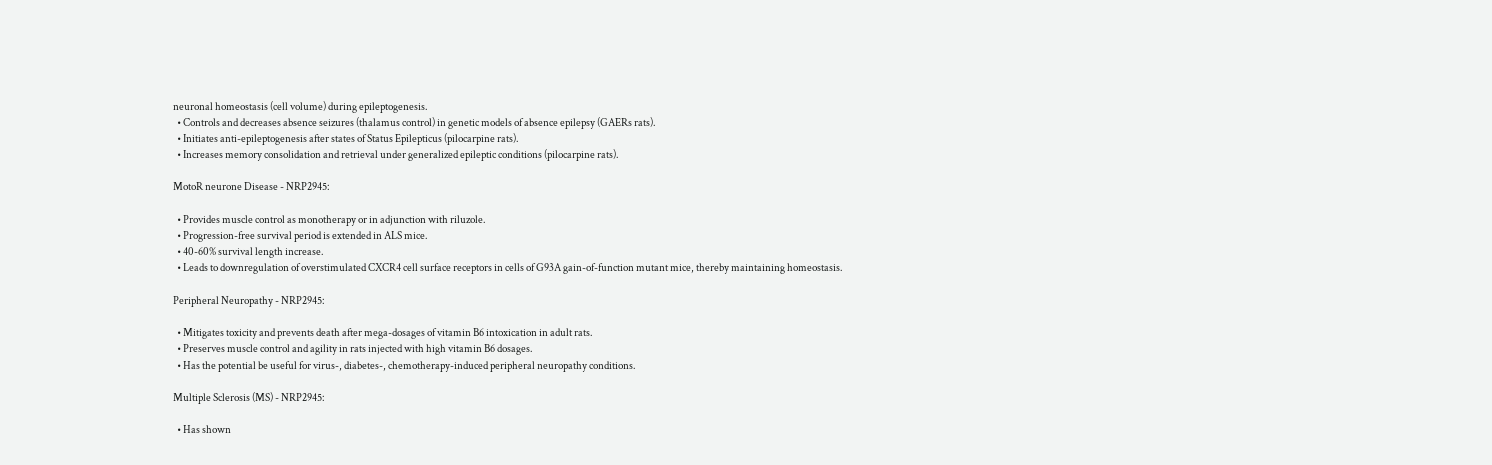neuronal homeostasis (cell volume) during epileptogenesis.
  • Controls and decreases absence seizures (thalamus control) in genetic models of absence epilepsy (GAERs rats).
  • Initiates anti-epileptogenesis after states of Status Epilepticus (pilocarpine rats).
  • Increases memory consolidation and retrieval under generalized epileptic conditions (pilocarpine rats).

MotoR neurone Disease - NRP2945:

  • Provides muscle control as monotherapy or in adjunction with riluzole.
  • Progression-free survival period is extended in ALS mice.
  • 40-60% survival length increase.
  • Leads to downregulation of overstimulated CXCR4 cell surface receptors in cells of G93A gain-of-function mutant mice, thereby maintaining homeostasis.

Peripheral Neuropathy - NRP2945:

  • Mitigates toxicity and prevents death after mega-dosages of vitamin B6 intoxication in adult rats.
  • Preserves muscle control and agility in rats injected with high vitamin B6 dosages.
  • Has the potential be useful for virus-, diabetes-, chemotherapy-induced peripheral neuropathy conditions.

Multiple Sclerosis (MS) - NRP2945:

  • Has shown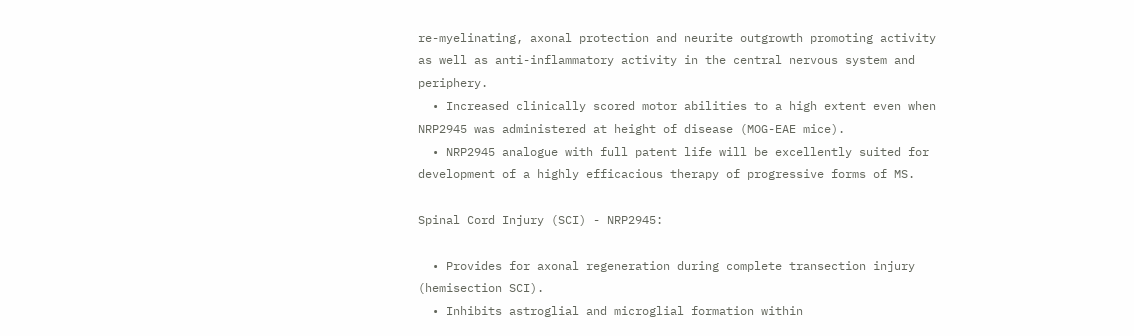re-myelinating, axonal protection and neurite outgrowth promoting activity as well as anti-inflammatory activity in the central nervous system and periphery.
  • Increased clinically scored motor abilities to a high extent even when NRP2945 was administered at height of disease (MOG-EAE mice).
  • NRP2945 analogue with full patent life will be excellently suited for development of a highly efficacious therapy of progressive forms of MS.

Spinal Cord Injury (SCI) - NRP2945:

  • Provides for axonal regeneration during complete transection injury (hemisection SCI).
  • Inhibits astroglial and microglial formation within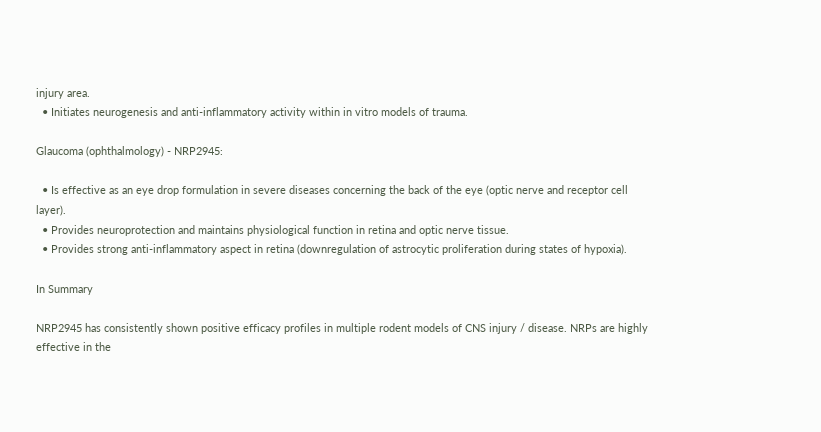injury area.
  • Initiates neurogenesis and anti-inflammatory activity within in vitro models of trauma.

Glaucoma (ophthalmology) - NRP2945:

  • Is effective as an eye drop formulation in severe diseases concerning the back of the eye (optic nerve and receptor cell layer).
  • Provides neuroprotection and maintains physiological function in retina and optic nerve tissue.
  • Provides strong anti-inflammatory aspect in retina (downregulation of astrocytic proliferation during states of hypoxia).

In Summary

NRP2945 has consistently shown positive efficacy profiles in multiple rodent models of CNS injury / disease. NRPs are highly effective in the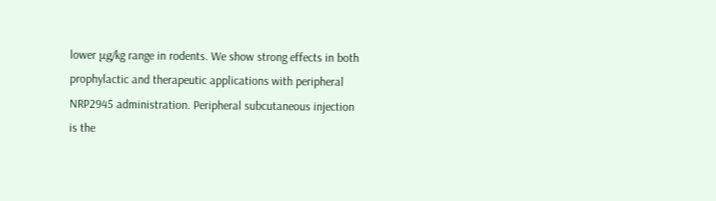lower μg/kg range in rodents. We show strong effects in both prophylactic and therapeutic applications with peripheral NRP2945 administration. Peripheral subcutaneous injection is the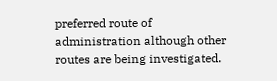preferred route of administration although other routes are being investigated.